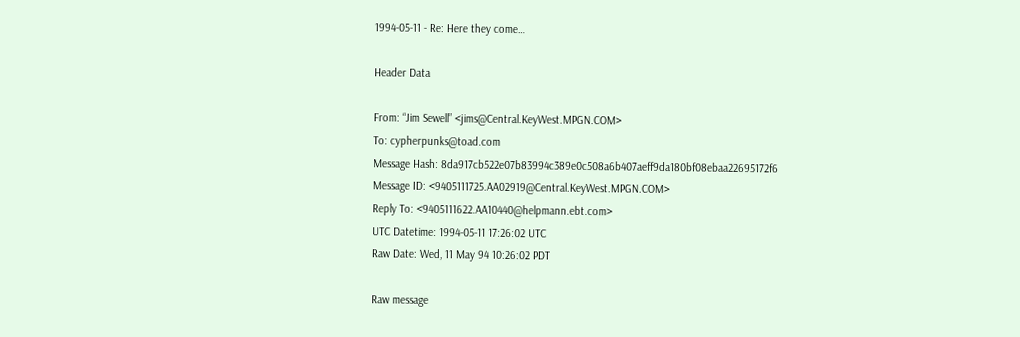1994-05-11 - Re: Here they come…

Header Data

From: “Jim Sewell” <jims@Central.KeyWest.MPGN.COM>
To: cypherpunks@toad.com
Message Hash: 8da917cb522e07b83994c389e0c508a6b407aeff9da180bf08ebaa22695172f6
Message ID: <9405111725.AA02919@Central.KeyWest.MPGN.COM>
Reply To: <9405111622.AA10440@helpmann.ebt.com>
UTC Datetime: 1994-05-11 17:26:02 UTC
Raw Date: Wed, 11 May 94 10:26:02 PDT

Raw message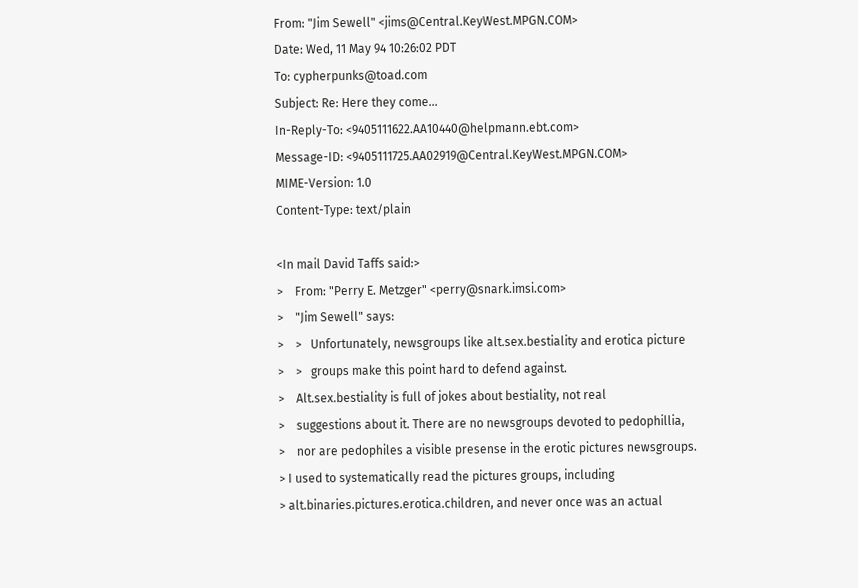From: "Jim Sewell" <jims@Central.KeyWest.MPGN.COM>
Date: Wed, 11 May 94 10:26:02 PDT
To: cypherpunks@toad.com
Subject: Re: Here they come...
In-Reply-To: <9405111622.AA10440@helpmann.ebt.com>
Message-ID: <9405111725.AA02919@Central.KeyWest.MPGN.COM>
MIME-Version: 1.0
Content-Type: text/plain

<In mail David Taffs said:>
>    From: "Perry E. Metzger" <perry@snark.imsi.com>
>    "Jim Sewell" says:
>    >   Unfortunately, newsgroups like alt.sex.bestiality and erotica picture
>    >   groups make this point hard to defend against.
>    Alt.sex.bestiality is full of jokes about bestiality, not real
>    suggestions about it. There are no newsgroups devoted to pedophillia,
>    nor are pedophiles a visible presense in the erotic pictures newsgroups.
> I used to systematically read the pictures groups, including
> alt.binaries.pictures.erotica.children, and never once was an actual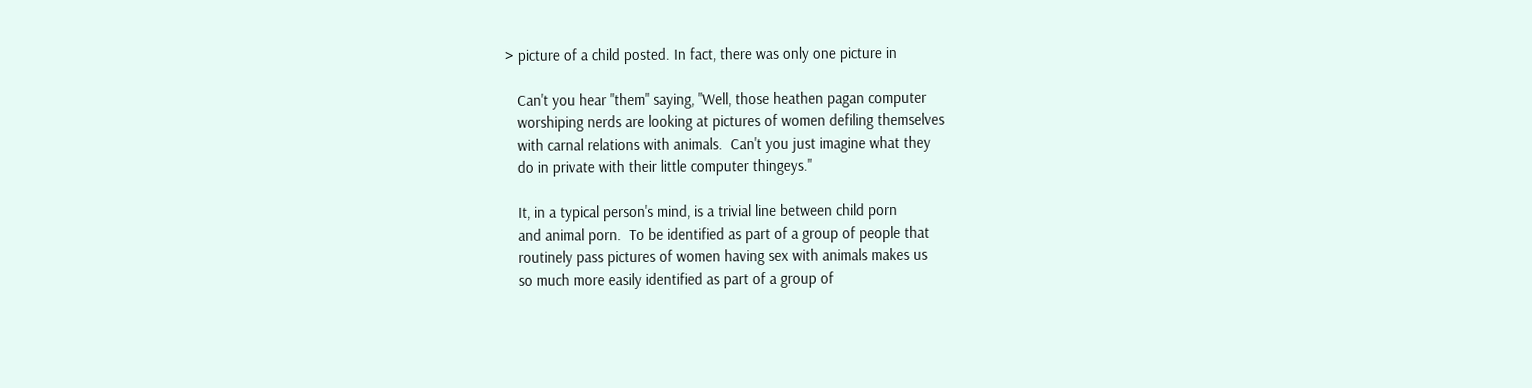> picture of a child posted. In fact, there was only one picture in

   Can't you hear "them" saying, "Well, those heathen pagan computer
   worshiping nerds are looking at pictures of women defiling themselves
   with carnal relations with animals.  Can't you just imagine what they
   do in private with their little computer thingeys."

   It, in a typical person's mind, is a trivial line between child porn
   and animal porn.  To be identified as part of a group of people that
   routinely pass pictures of women having sex with animals makes us
   so much more easily identified as part of a group of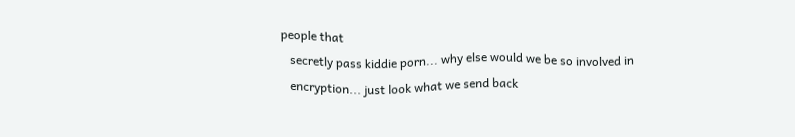people that
   secretly pass kiddie porn... why else would we be so involved in
   encryption... just look what we send back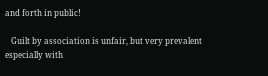and forth in public!

   Guilt by association is unfair, but very prevalent especially with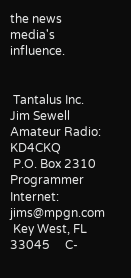the news media's influence.


 Tantalus Inc.          Jim Sewell      Amateur Radio: KD4CKQ
 P.O. Box 2310          Programmer           Internet: jims@mpgn.com
 Key West, FL 33045     C-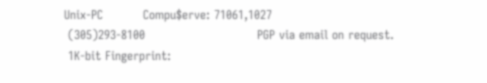Unix-PC          Compu$erve: 71061,1027
 (305)293-8100                            PGP via email on request.
 1K-bit Fingerprint: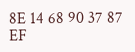8E 14 68 90 37 87 EF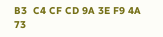B3  C4 CF CD 9A 3E F9 4A 73